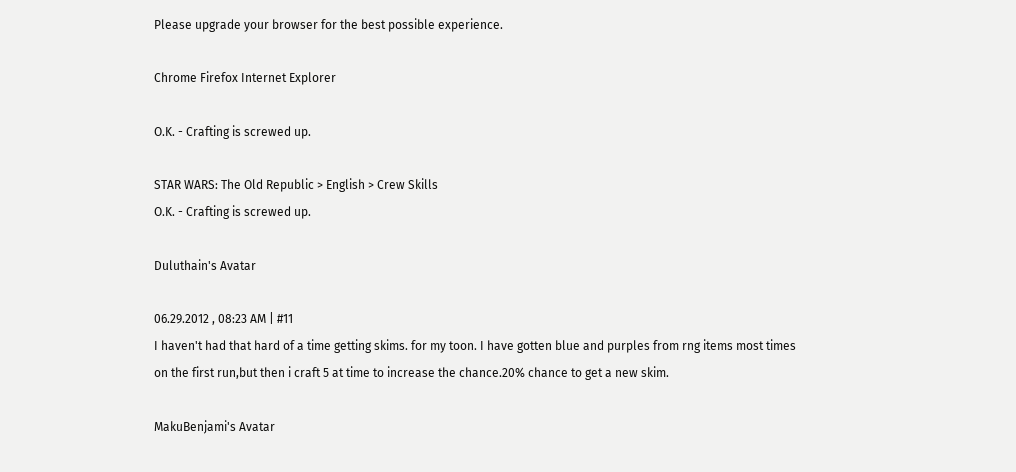Please upgrade your browser for the best possible experience.

Chrome Firefox Internet Explorer

O.K. - Crafting is screwed up.

STAR WARS: The Old Republic > English > Crew Skills
O.K. - Crafting is screwed up.

Duluthain's Avatar

06.29.2012 , 08:23 AM | #11
I haven't had that hard of a time getting skims. for my toon. I have gotten blue and purples from rng items most times on the first run,but then i craft 5 at time to increase the chance.20% chance to get a new skim.

MakuBenjami's Avatar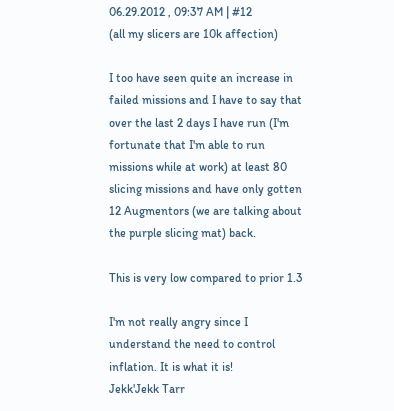06.29.2012 , 09:37 AM | #12
(all my slicers are 10k affection)

I too have seen quite an increase in failed missions and I have to say that over the last 2 days I have run (I'm fortunate that I'm able to run missions while at work) at least 80 slicing missions and have only gotten 12 Augmentors (we are talking about the purple slicing mat) back.

This is very low compared to prior 1.3

I'm not really angry since I understand the need to control inflation. It is what it is!
Jekk'Jekk Tarr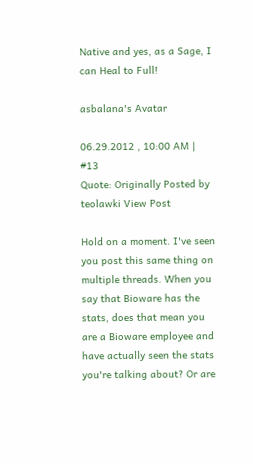Native and yes, as a Sage, I can Heal to Full!

asbalana's Avatar

06.29.2012 , 10:00 AM | #13
Quote: Originally Posted by teolawki View Post

Hold on a moment. I've seen you post this same thing on multiple threads. When you say that Bioware has the stats, does that mean you are a Bioware employee and have actually seen the stats you're talking about? Or are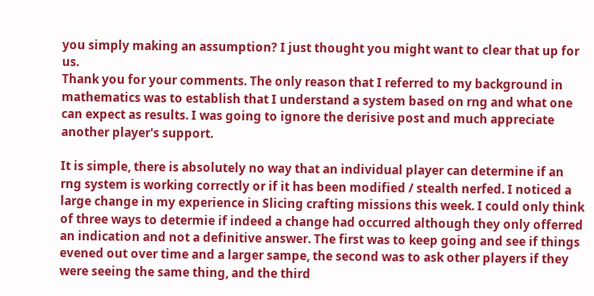you simply making an assumption? I just thought you might want to clear that up for us.
Thank you for your comments. The only reason that I referred to my background in mathematics was to establish that I understand a system based on rng and what one can expect as results. I was going to ignore the derisive post and much appreciate another player's support.

It is simple, there is absolutely no way that an individual player can determine if an rng system is working correctly or if it has been modified / stealth nerfed. I noticed a large change in my experience in Slicing crafting missions this week. I could only think of three ways to determie if indeed a change had occurred although they only offerred an indication and not a definitive answer. The first was to keep going and see if things evened out over time and a larger sampe, the second was to ask other players if they were seeing the same thing, and the third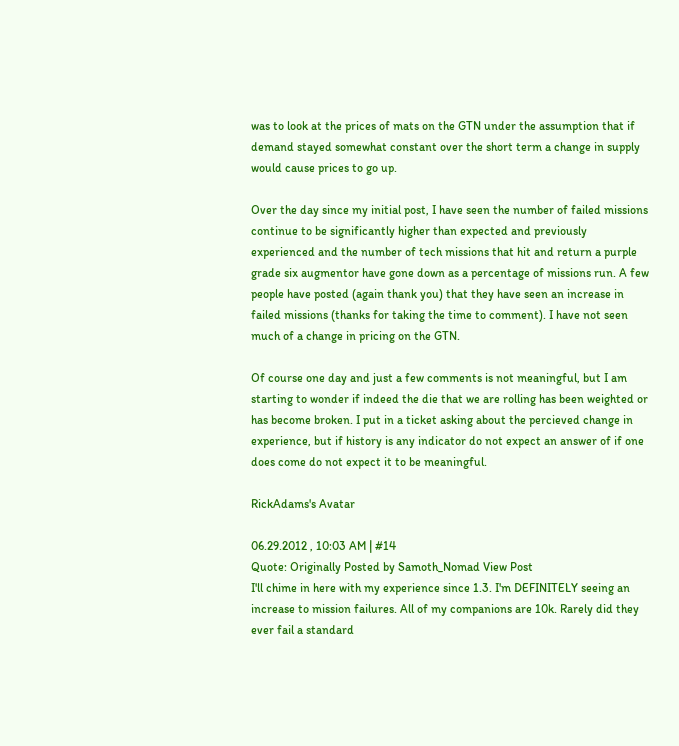was to look at the prices of mats on the GTN under the assumption that if demand stayed somewhat constant over the short term a change in supply would cause prices to go up.

Over the day since my initial post, I have seen the number of failed missions continue to be significantly higher than expected and previously experienced and the number of tech missions that hit and return a purple grade six augmentor have gone down as a percentage of missions run. A few people have posted (again thank you) that they have seen an increase in failed missions (thanks for taking the time to comment). I have not seen much of a change in pricing on the GTN.

Of course one day and just a few comments is not meaningful, but I am starting to wonder if indeed the die that we are rolling has been weighted or has become broken. I put in a ticket asking about the percieved change in experience, but if history is any indicator do not expect an answer of if one does come do not expect it to be meaningful.

RickAdams's Avatar

06.29.2012 , 10:03 AM | #14
Quote: Originally Posted by Samoth_Nomad View Post
I'll chime in here with my experience since 1.3. I'm DEFINITELY seeing an increase to mission failures. All of my companions are 10k. Rarely did they ever fail a standard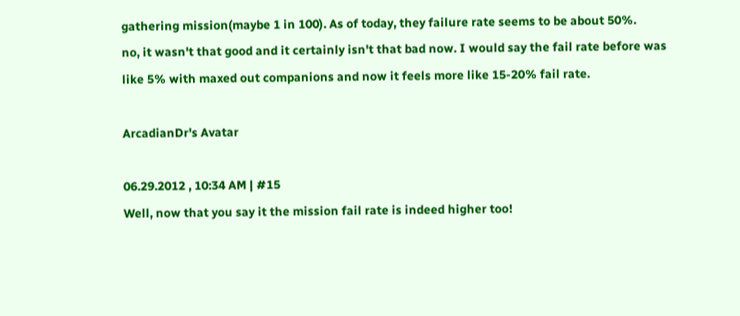gathering mission(maybe 1 in 100). As of today, they failure rate seems to be about 50%.
no, it wasn't that good and it certainly isn't that bad now. I would say the fail rate before was like 5% with maxed out companions and now it feels more like 15-20% fail rate.

ArcadianDr's Avatar

06.29.2012 , 10:34 AM | #15
Well, now that you say it the mission fail rate is indeed higher too!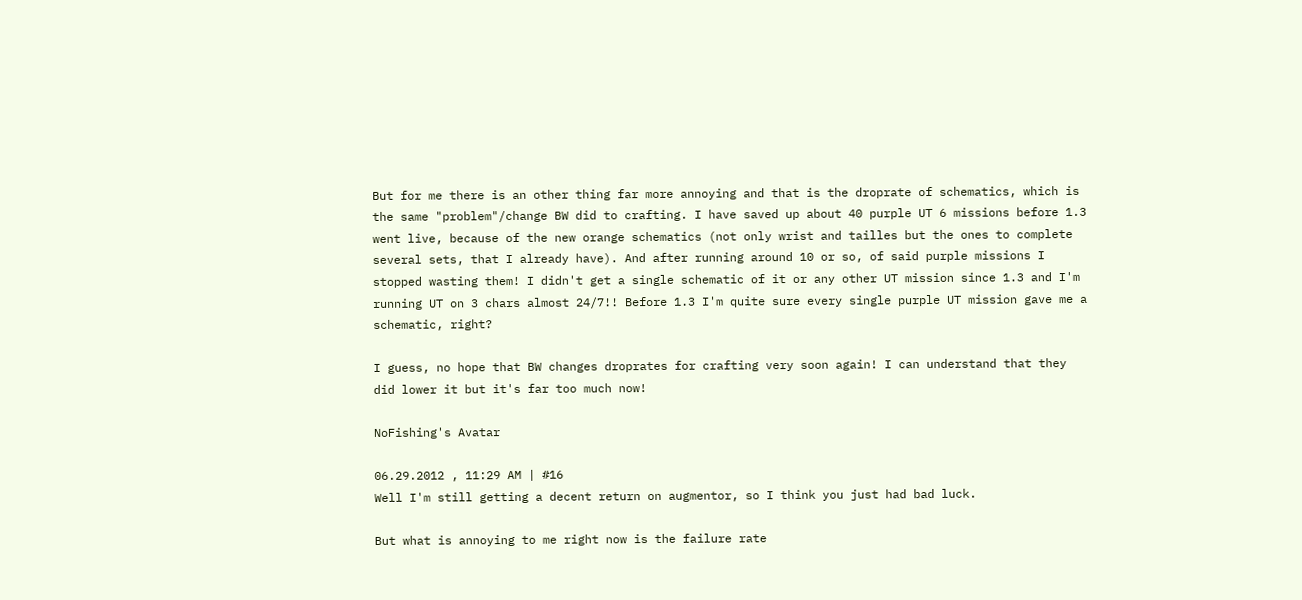But for me there is an other thing far more annoying and that is the droprate of schematics, which is the same "problem"/change BW did to crafting. I have saved up about 40 purple UT 6 missions before 1.3 went live, because of the new orange schematics (not only wrist and tailles but the ones to complete several sets, that I already have). And after running around 10 or so, of said purple missions I stopped wasting them! I didn't get a single schematic of it or any other UT mission since 1.3 and I'm running UT on 3 chars almost 24/7!! Before 1.3 I'm quite sure every single purple UT mission gave me a schematic, right?

I guess, no hope that BW changes droprates for crafting very soon again! I can understand that they did lower it but it's far too much now!

NoFishing's Avatar

06.29.2012 , 11:29 AM | #16
Well I'm still getting a decent return on augmentor, so I think you just had bad luck.

But what is annoying to me right now is the failure rate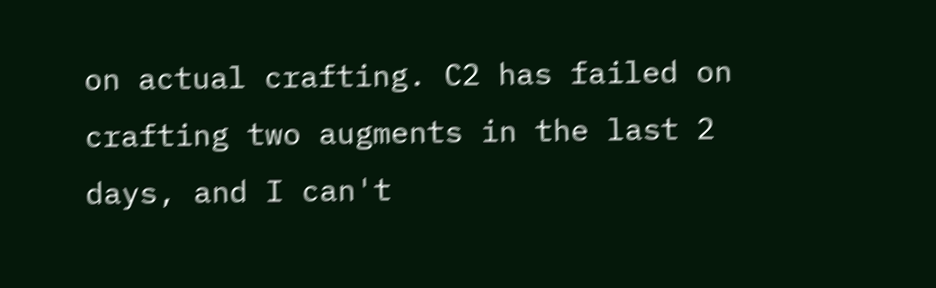on actual crafting. C2 has failed on crafting two augments in the last 2 days, and I can't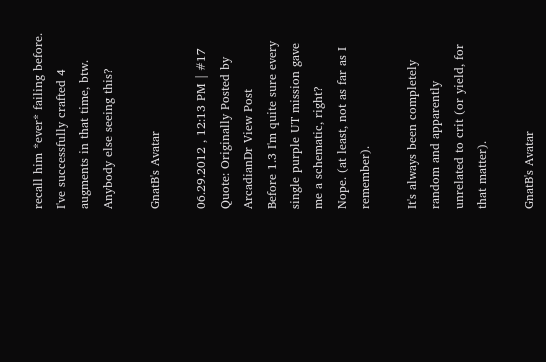recall him *ever* failing before. I've successfully crafted 4 augments in that time, btw. Anybody else seeing this?

GnatB's Avatar

06.29.2012 , 12:13 PM | #17
Quote: Originally Posted by ArcadianDr View Post
Before 1.3 I'm quite sure every single purple UT mission gave me a schematic, right?
Nope. (at least, not as far as I remember).

It's always been completely random and apparently unrelated to crit (or yield, for that matter).

GnatB's Avatar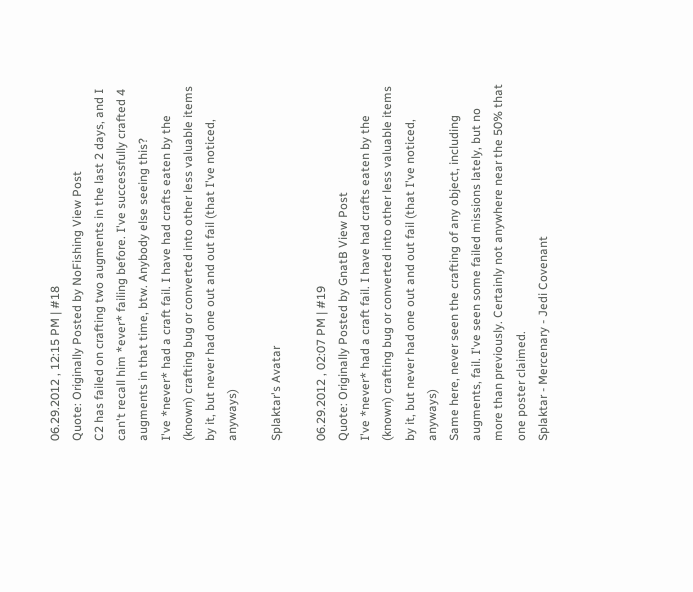06.29.2012 , 12:15 PM | #18
Quote: Originally Posted by NoFishing View Post
C2 has failed on crafting two augments in the last 2 days, and I can't recall him *ever* failing before. I've successfully crafted 4 augments in that time, btw. Anybody else seeing this?
I've *never* had a craft fail. I have had crafts eaten by the (known) crafting bug or converted into other less valuable items by it, but never had one out and out fail (that I've noticed, anyways)

Splaktar's Avatar

06.29.2012 , 02:07 PM | #19
Quote: Originally Posted by GnatB View Post
I've *never* had a craft fail. I have had crafts eaten by the (known) crafting bug or converted into other less valuable items by it, but never had one out and out fail (that I've noticed, anyways)
Same here, never seen the crafting of any object, including augments, fail. I've seen some failed missions lately, but no more than previously. Certainly not anywhere near the 50% that one poster claimed.
Splaktar - Mercenary - Jedi Covenant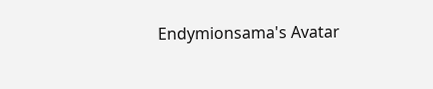Endymionsama's Avatar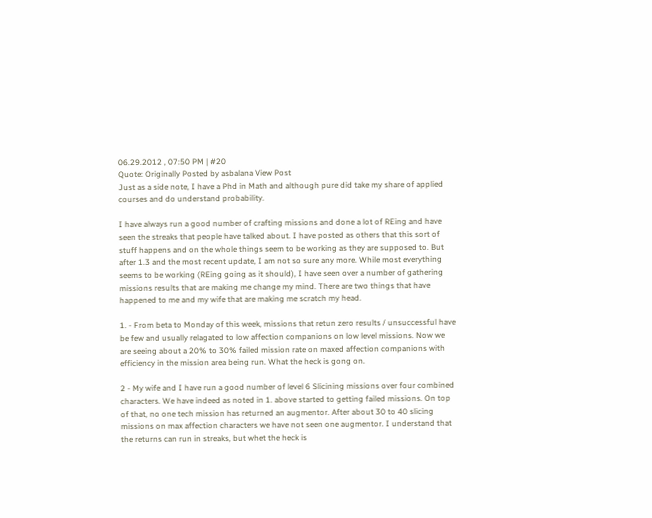06.29.2012 , 07:50 PM | #20
Quote: Originally Posted by asbalana View Post
Just as a side note, I have a Phd in Math and although pure did take my share of applied courses and do understand probability.

I have always run a good number of crafting missions and done a lot of REing and have seen the streaks that people have talked about. I have posted as others that this sort of stuff happens and on the whole things seem to be working as they are supposed to. But after 1.3 and the most recent update, I am not so sure any more. While most everything seems to be working (REing going as it should), I have seen over a number of gathering missions results that are making me change my mind. There are two things that have happened to me and my wife that are making me scratch my head.

1. - From beta to Monday of this week, missions that retun zero results / unsuccessful have be few and usually relagated to low affection companions on low level missions. Now we are seeing about a 20% to 30% failed mission rate on maxed affection companions with efficiency in the mission area being run. What the heck is gong on.

2 - My wife and I have run a good number of level 6 Slicining missions over four combined characters. We have indeed as noted in 1. above started to getting failed missions. On top of that, no one tech mission has returned an augmentor. After about 30 to 40 slicing missions on max affection characters we have not seen one augmentor. I understand that the returns can run in streaks, but whet the heck is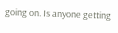going on. Is anyone getting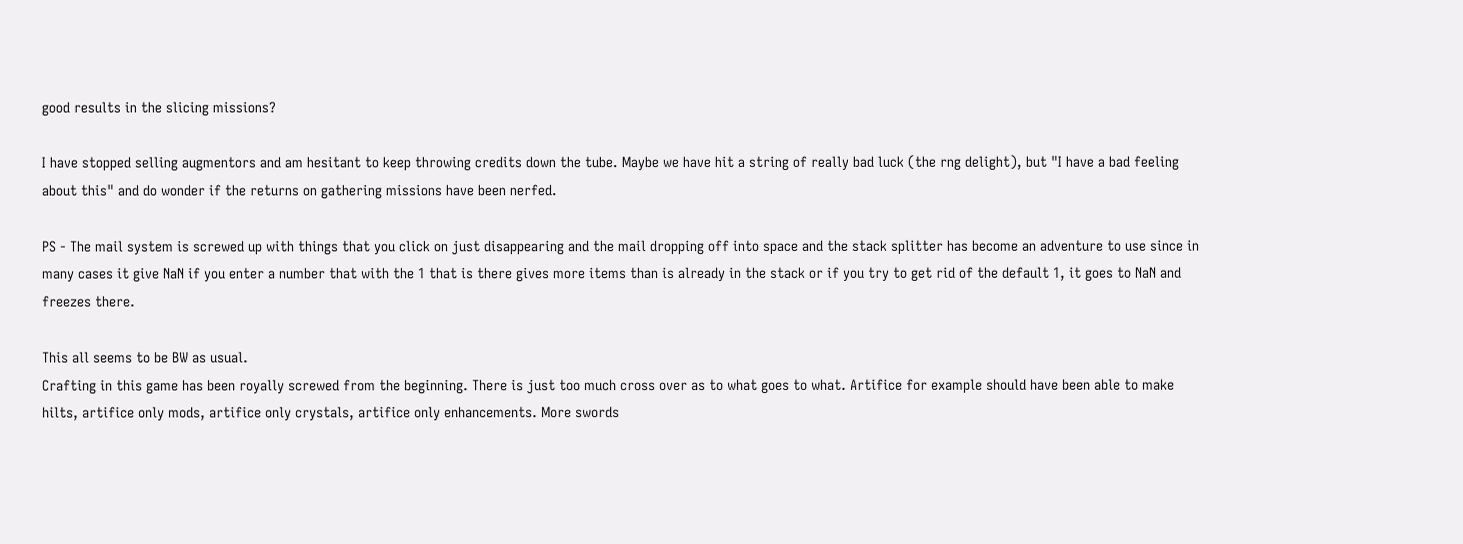good results in the slicing missions?

I have stopped selling augmentors and am hesitant to keep throwing credits down the tube. Maybe we have hit a string of really bad luck (the rng delight), but "I have a bad feeling about this" and do wonder if the returns on gathering missions have been nerfed.

PS - The mail system is screwed up with things that you click on just disappearing and the mail dropping off into space and the stack splitter has become an adventure to use since in many cases it give NaN if you enter a number that with the 1 that is there gives more items than is already in the stack or if you try to get rid of the default 1, it goes to NaN and freezes there.

This all seems to be BW as usual.
Crafting in this game has been royally screwed from the beginning. There is just too much cross over as to what goes to what. Artifice for example should have been able to make hilts, artifice only mods, artifice only crystals, artifice only enhancements. More swords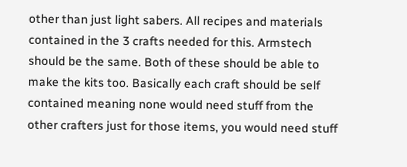other than just light sabers. All recipes and materials contained in the 3 crafts needed for this. Armstech should be the same. Both of these should be able to make the kits too. Basically each craft should be self contained meaning none would need stuff from the other crafters just for those items, you would need stuff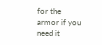for the armor if you need it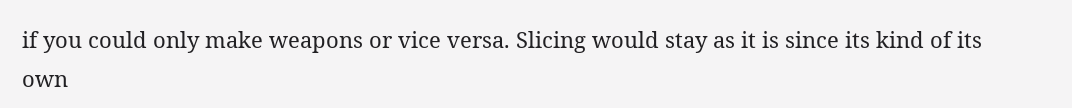if you could only make weapons or vice versa. Slicing would stay as it is since its kind of its own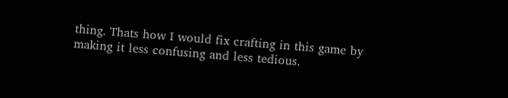thing. Thats how I would fix crafting in this game by making it less confusing and less tedious.